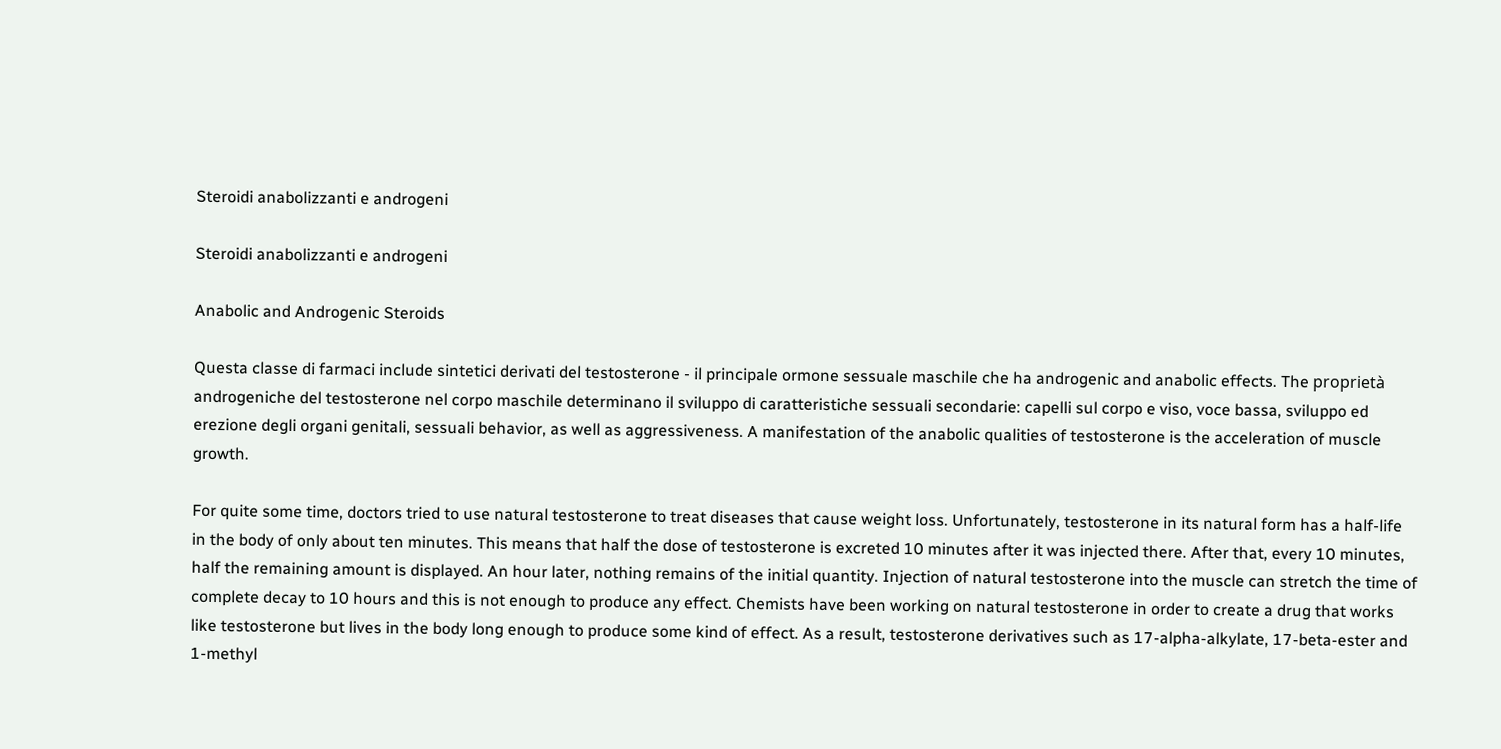Steroidi anabolizzanti e androgeni

Steroidi anabolizzanti e androgeni

Anabolic and Androgenic Steroids

Questa classe di farmaci include sintetici derivati del testosterone - il principale ormone sessuale maschile che ha androgenic and anabolic effects. The proprietà androgeniche del testosterone nel corpo maschile determinano il sviluppo di caratteristiche sessuali secondarie: capelli sul corpo e viso, voce bassa, sviluppo ed erezione degli organi genitali, sessuali behavior, as well as aggressiveness. A manifestation of the anabolic qualities of testosterone is the acceleration of muscle growth.

For quite some time, doctors tried to use natural testosterone to treat diseases that cause weight loss. Unfortunately, testosterone in its natural form has a half-life in the body of only about ten minutes. This means that half the dose of testosterone is excreted 10 minutes after it was injected there. After that, every 10 minutes, half the remaining amount is displayed. An hour later, nothing remains of the initial quantity. Injection of natural testosterone into the muscle can stretch the time of complete decay to 10 hours and this is not enough to produce any effect. Chemists have been working on natural testosterone in order to create a drug that works like testosterone but lives in the body long enough to produce some kind of effect. As a result, testosterone derivatives such as 17-alpha-alkylate, 17-beta-ester and 1-methyl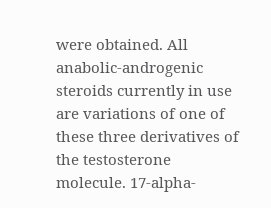were obtained. All anabolic-androgenic steroids currently in use are variations of one of these three derivatives of the testosterone molecule. 17-alpha-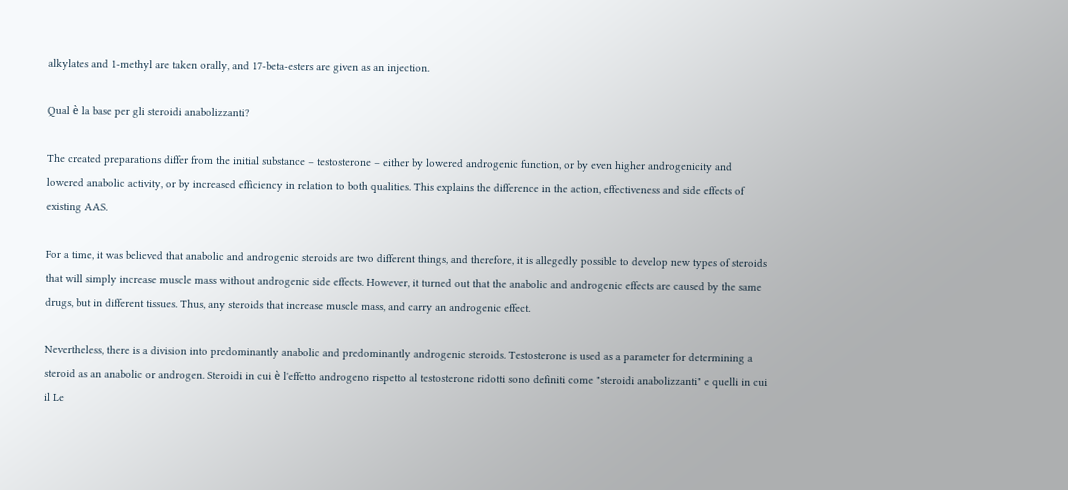alkylates and 1-methyl are taken orally, and 17-beta-esters are given as an injection.

Qual è la base per gli steroidi anabolizzanti?

The created preparations differ from the initial substance – testosterone – either by lowered androgenic function, or by even higher androgenicity and lowered anabolic activity, or by increased efficiency in relation to both qualities. This explains the difference in the action, effectiveness and side effects of existing AAS.

For a time, it was believed that anabolic and androgenic steroids are two different things, and therefore, it is allegedly possible to develop new types of steroids that will simply increase muscle mass without androgenic side effects. However, it turned out that the anabolic and androgenic effects are caused by the same drugs, but in different tissues. Thus, any steroids that increase muscle mass, and carry an androgenic effect.

Nevertheless, there is a division into predominantly anabolic and predominantly androgenic steroids. Testosterone is used as a parameter for determining a steroid as an anabolic or androgen. Steroidi in cui è l'effetto androgeno rispetto al testosterone ridotti sono definiti come "steroidi anabolizzanti" e quelli in cui il Le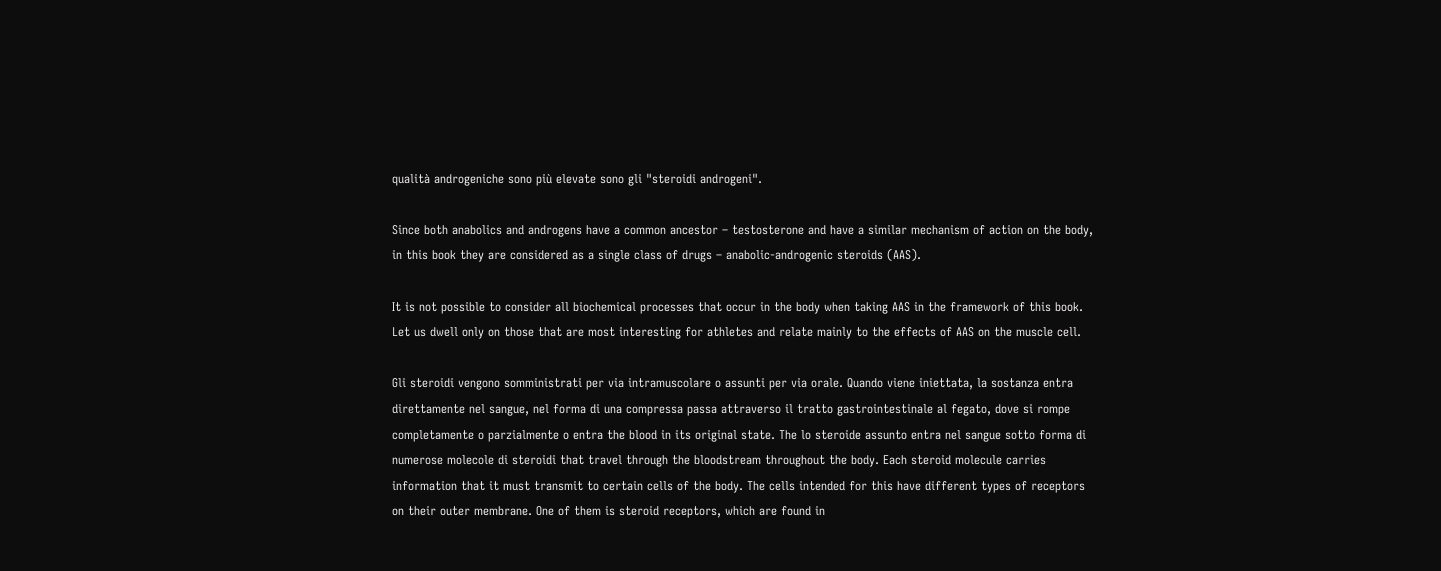qualità androgeniche sono più elevate sono gli "steroidi androgeni".

Since both anabolics and androgens have a common ancestor – testosterone and have a similar mechanism of action on the body, in this book they are considered as a single class of drugs – anabolic-androgenic steroids (AAS).

It is not possible to consider all biochemical processes that occur in the body when taking AAS in the framework of this book. Let us dwell only on those that are most interesting for athletes and relate mainly to the effects of AAS on the muscle cell.

Gli steroidi vengono somministrati per via intramuscolare o assunti per via orale. Quando viene iniettata, la sostanza entra direttamente nel sangue, nel forma di una compressa passa attraverso il tratto gastrointestinale al fegato, dove si rompe completamente o parzialmente o entra the blood in its original state. The lo steroide assunto entra nel sangue sotto forma di numerose molecole di steroidi that travel through the bloodstream throughout the body. Each steroid molecule carries information that it must transmit to certain cells of the body. The cells intended for this have different types of receptors on their outer membrane. One of them is steroid receptors, which are found in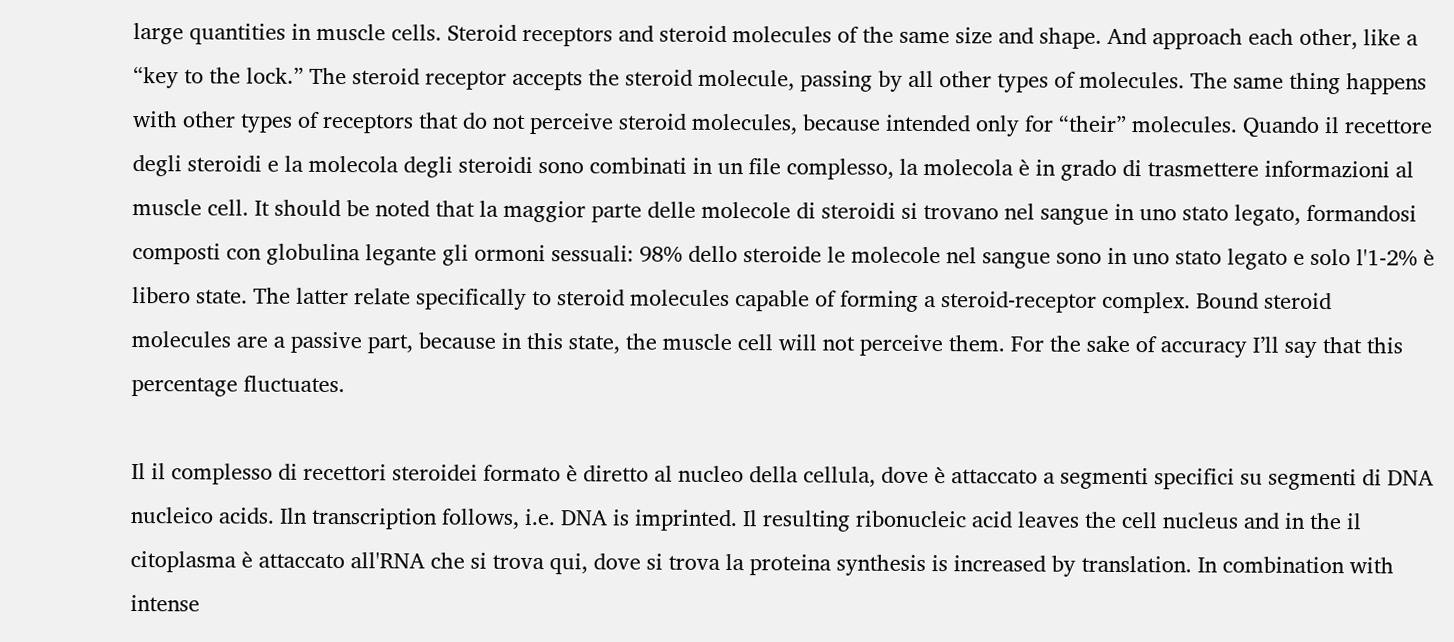large quantities in muscle cells. Steroid receptors and steroid molecules of the same size and shape. And approach each other, like a “key to the lock.” The steroid receptor accepts the steroid molecule, passing by all other types of molecules. The same thing happens with other types of receptors that do not perceive steroid molecules, because intended only for “their” molecules. Quando il recettore degli steroidi e la molecola degli steroidi sono combinati in un file complesso, la molecola è in grado di trasmettere informazioni al muscle cell. It should be noted that la maggior parte delle molecole di steroidi si trovano nel sangue in uno stato legato, formandosi composti con globulina legante gli ormoni sessuali: 98% dello steroide le molecole nel sangue sono in uno stato legato e solo l'1-2% è libero state. The latter relate specifically to steroid molecules capable of forming a steroid-receptor complex. Bound steroid molecules are a passive part, because in this state, the muscle cell will not perceive them. For the sake of accuracy I’ll say that this percentage fluctuates.

Il il complesso di recettori steroidei formato è diretto al nucleo della cellula, dove è attaccato a segmenti specifici su segmenti di DNA nucleico acids. Iln transcription follows, i.e. DNA is imprinted. Il resulting ribonucleic acid leaves the cell nucleus and in the il citoplasma è attaccato all'RNA che si trova qui, dove si trova la proteina synthesis is increased by translation. In combination with intense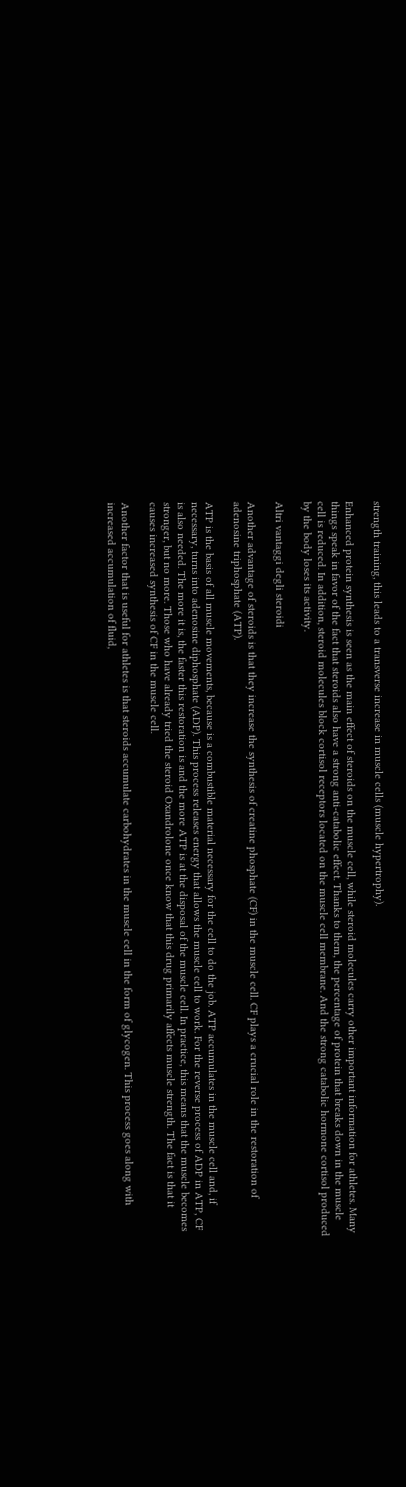strength training, this leads to a transverse increase in muscle cells (muscle hypertrophy).

Enhanced protein synthesis is seen as the main effect of steroids on the muscle cell, while steroid molecules carry other important information for athletes. Many things speak in favor of the fact that steroids also have a strong anti-catabolic effect. Thanks to them, the percentage of protein that breaks down in the muscle cell is reduced. In addition, steroid molecules block cortisol receptors located on the muscle cell membrane. And the strong catabolic hormone cortisol produced by the body loses its activity.

Altri vantaggi degli steroidi

Another advantage of steroids is that they increase the synthesis of creatine phosphate (CF) in the muscle cell. CF plays a crucial role in the restoration of adenosine triphosphate (ATP).

ATP is the basis of all muscle movements, because is a combustible material necessary for the cell to do the job. ATP accumulates in the muscle cell and, if necessary, turns into adenosine diphosphate (ADP). This process releases energy that allows the muscle cell to work. For the reverse process of ADP in ATP, CF is also needed. The more it is, the faster this restoration is and the more ATP is at the disposal of the muscle cell. In practice, this means that the muscle becomes stronger, but no more. Those who have already tried the steroid Oxandrolone once know that this drug primarily affects muscle strength. The fact is that it causes increased synthesis of CF in the muscle cell.

Another factor that is useful for athletes is that steroids accumulate carbohydrates in the muscle cell in the form of glycogen. This process goes along with increased accumulation of fluid,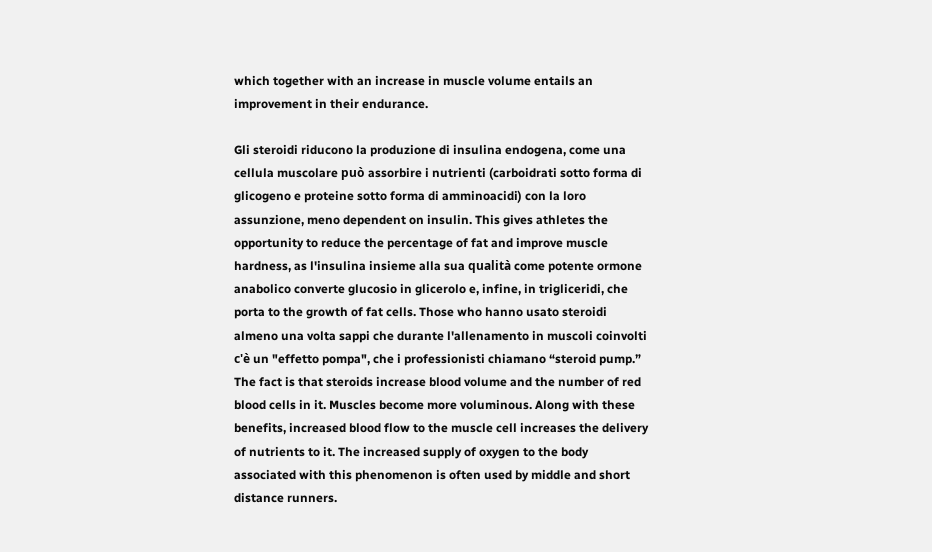which together with an increase in muscle volume entails an improvement in their endurance.

Gli steroidi riducono la produzione di insulina endogena, come una cellula muscolare può assorbire i nutrienti (carboidrati sotto forma di glicogeno e proteine sotto forma di amminoacidi) con la loro assunzione, meno dependent on insulin. This gives athletes the opportunity to reduce the percentage of fat and improve muscle hardness, as l'insulina insieme alla sua qualità come potente ormone anabolico converte glucosio in glicerolo e, infine, in trigliceridi, che porta to the growth of fat cells. Those who hanno usato steroidi almeno una volta sappi che durante l'allenamento in muscoli coinvolti c'è un "effetto pompa", che i professionisti chiamano “steroid pump.” The fact is that steroids increase blood volume and the number of red blood cells in it. Muscles become more voluminous. Along with these benefits, increased blood flow to the muscle cell increases the delivery of nutrients to it. The increased supply of oxygen to the body associated with this phenomenon is often used by middle and short distance runners.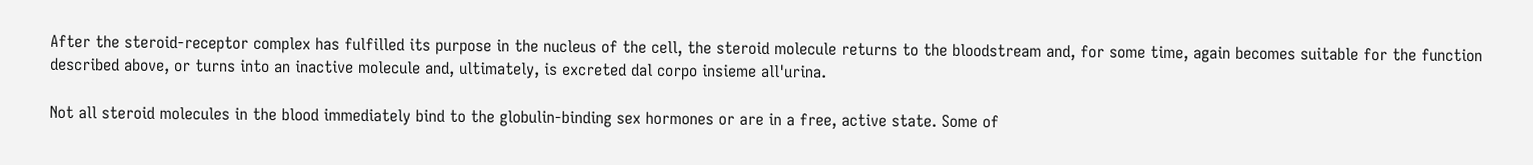After the steroid-receptor complex has fulfilled its purpose in the nucleus of the cell, the steroid molecule returns to the bloodstream and, for some time, again becomes suitable for the function described above, or turns into an inactive molecule and, ultimately, is excreted dal corpo insieme all'urina.

Not all steroid molecules in the blood immediately bind to the globulin-binding sex hormones or are in a free, active state. Some of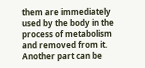them are immediately used by the body in the process of metabolism and removed from it. Another part can be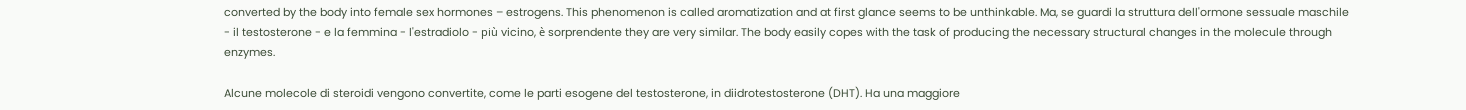converted by the body into female sex hormones – estrogens. This phenomenon is called aromatization and at first glance seems to be unthinkable. Ma, se guardi la struttura dell'ormone sessuale maschile - il testosterone - e la femmina - l'estradiolo - più vicino, è sorprendente they are very similar. The body easily copes with the task of producing the necessary structural changes in the molecule through enzymes.

Alcune molecole di steroidi vengono convertite, come le parti esogene del testosterone, in diidrotestosterone (DHT). Ha una maggiore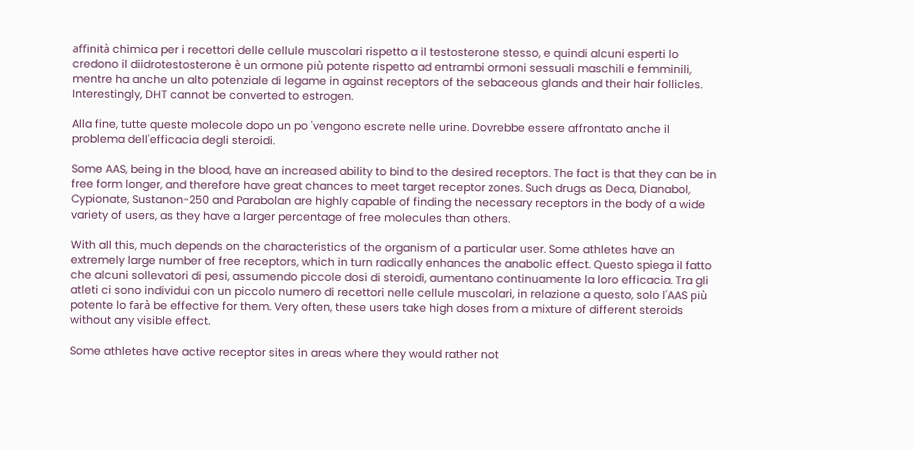affinità chimica per i recettori delle cellule muscolari rispetto a il testosterone stesso, e quindi alcuni esperti lo credono il diidrotestosterone è un ormone più potente rispetto ad entrambi ormoni sessuali maschili e femminili, mentre ha anche un alto potenziale di legame in against receptors of the sebaceous glands and their hair follicles. Interestingly, DHT cannot be converted to estrogen.

Alla fine, tutte queste molecole dopo un po 'vengono escrete nelle urine. Dovrebbe essere affrontato anche il problema dell'efficacia degli steroidi.

Some AAS, being in the blood, have an increased ability to bind to the desired receptors. The fact is that they can be in free form longer, and therefore have great chances to meet target receptor zones. Such drugs as Deca, Dianabol, Cypionate, Sustanon-250 and Parabolan are highly capable of finding the necessary receptors in the body of a wide variety of users, as they have a larger percentage of free molecules than others.

With all this, much depends on the characteristics of the organism of a particular user. Some athletes have an extremely large number of free receptors, which in turn radically enhances the anabolic effect. Questo spiega il fatto che alcuni sollevatori di pesi, assumendo piccole dosi di steroidi, aumentano continuamente la loro efficacia. Tra gli atleti ci sono individui con un piccolo numero di recettori nelle cellule muscolari, in relazione a questo, solo l'AAS più potente lo farà be effective for them. Very often, these users take high doses from a mixture of different steroids without any visible effect.

Some athletes have active receptor sites in areas where they would rather not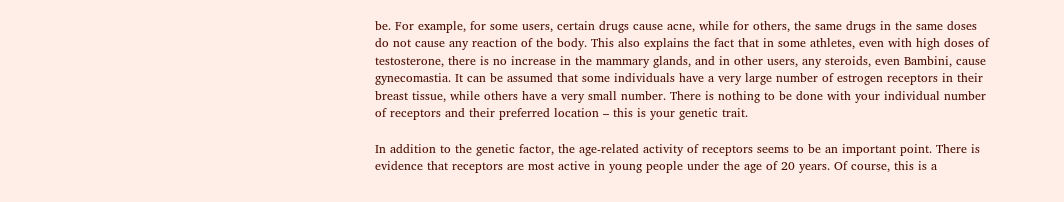be. For example, for some users, certain drugs cause acne, while for others, the same drugs in the same doses do not cause any reaction of the body. This also explains the fact that in some athletes, even with high doses of testosterone, there is no increase in the mammary glands, and in other users, any steroids, even Bambini, cause gynecomastia. It can be assumed that some individuals have a very large number of estrogen receptors in their breast tissue, while others have a very small number. There is nothing to be done with your individual number of receptors and their preferred location – this is your genetic trait.

In addition to the genetic factor, the age-related activity of receptors seems to be an important point. There is evidence that receptors are most active in young people under the age of 20 years. Of course, this is a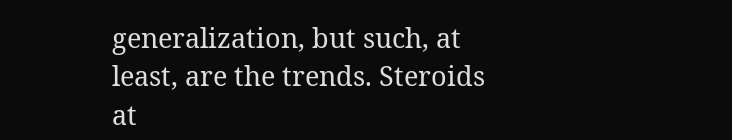generalization, but such, at least, are the trends. Steroids at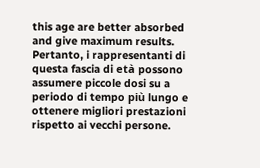this age are better absorbed and give maximum results. Pertanto, i rappresentanti di questa fascia di età possono assumere piccole dosi su a periodo di tempo più lungo e ottenere migliori prestazioni rispetto ai vecchi persone.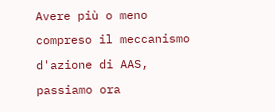Avere più o meno compreso il meccanismo d'azione di AAS, passiamo ora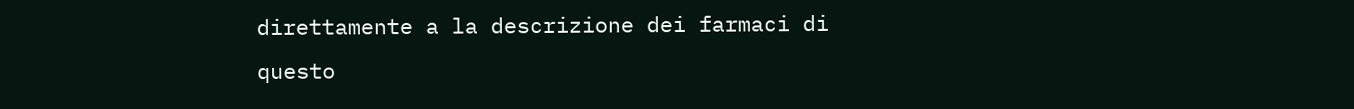direttamente a la descrizione dei farmaci di questo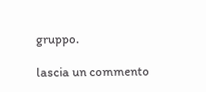gruppo.

lascia un commento